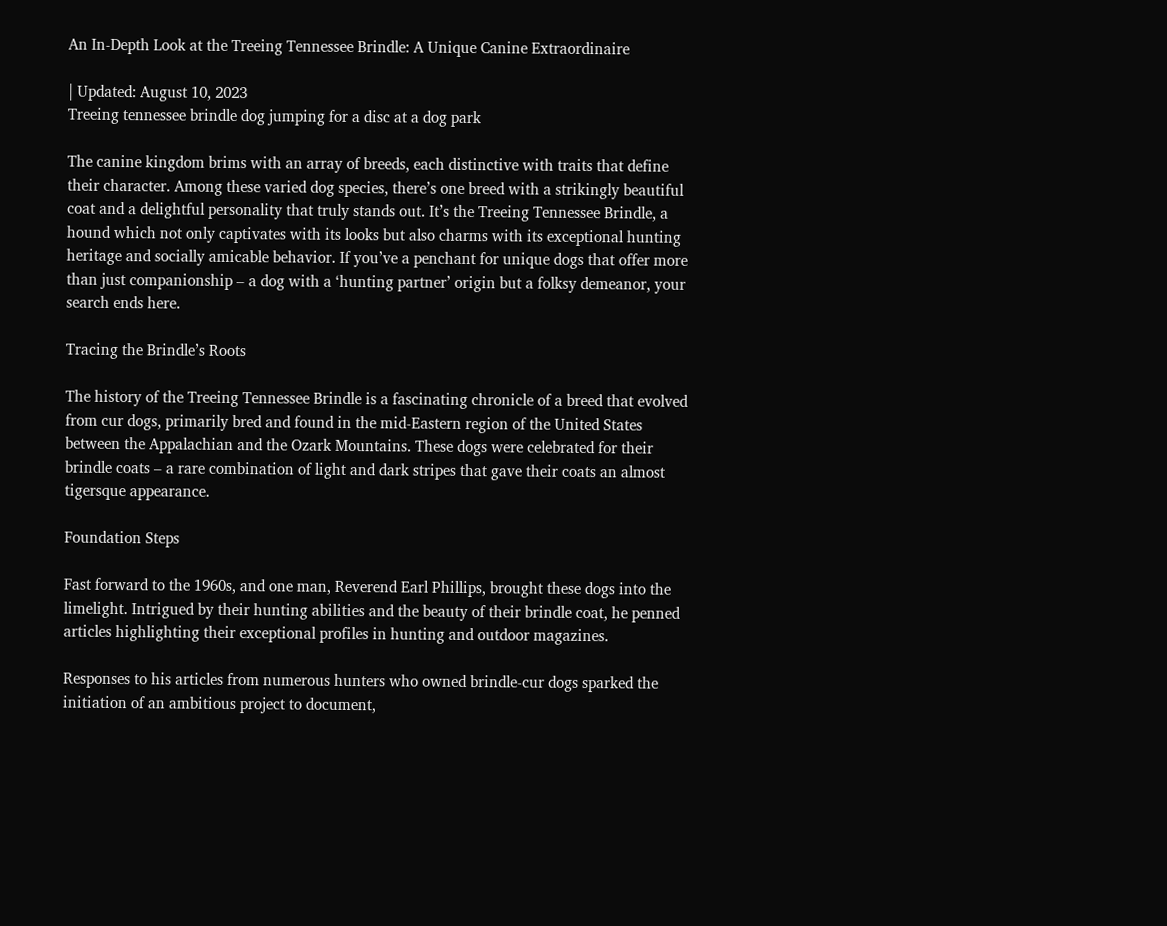An In-Depth Look at the Treeing Tennessee Brindle: A Unique Canine Extraordinaire

| Updated: August 10, 2023
Treeing tennessee brindle dog jumping for a disc at a dog park

The canine kingdom brims with an array of breeds, each distinctive with traits that define their character. Among these varied dog species, there’s one breed with a strikingly beautiful coat and a delightful personality that truly stands out. It’s the Treeing Tennessee Brindle, a hound which not only captivates with its looks but also charms with its exceptional hunting heritage and socially amicable behavior. If you’ve a penchant for unique dogs that offer more than just companionship – a dog with a ‘hunting partner’ origin but a folksy demeanor, your search ends here.

Tracing the Brindle’s Roots

The history of the Treeing Tennessee Brindle is a fascinating chronicle of a breed that evolved from cur dogs, primarily bred and found in the mid-Eastern region of the United States between the Appalachian and the Ozark Mountains. These dogs were celebrated for their brindle coats – a rare combination of light and dark stripes that gave their coats an almost tigersque appearance.

Foundation Steps

Fast forward to the 1960s, and one man, Reverend Earl Phillips, brought these dogs into the limelight. Intrigued by their hunting abilities and the beauty of their brindle coat, he penned articles highlighting their exceptional profiles in hunting and outdoor magazines.

Responses to his articles from numerous hunters who owned brindle-cur dogs sparked the initiation of an ambitious project to document,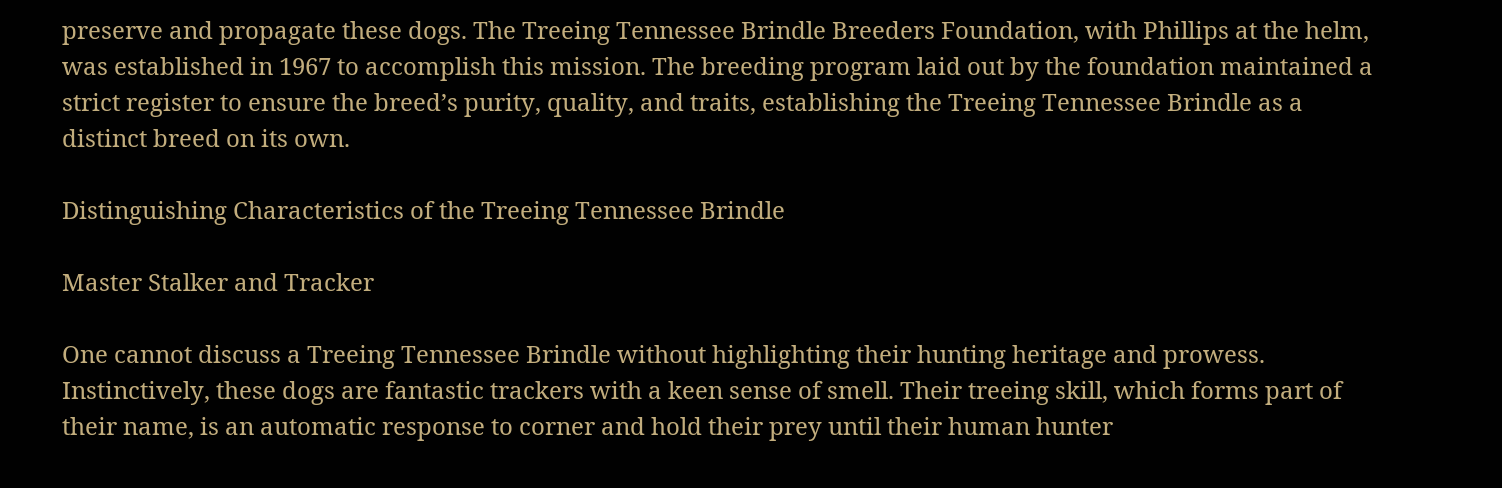preserve and propagate these dogs. The Treeing Tennessee Brindle Breeders Foundation, with Phillips at the helm, was established in 1967 to accomplish this mission. The breeding program laid out by the foundation maintained a strict register to ensure the breed’s purity, quality, and traits, establishing the Treeing Tennessee Brindle as a distinct breed on its own.

Distinguishing Characteristics of the Treeing Tennessee Brindle

Master Stalker and Tracker

One cannot discuss a Treeing Tennessee Brindle without highlighting their hunting heritage and prowess. Instinctively, these dogs are fantastic trackers with a keen sense of smell. Their treeing skill, which forms part of their name, is an automatic response to corner and hold their prey until their human hunter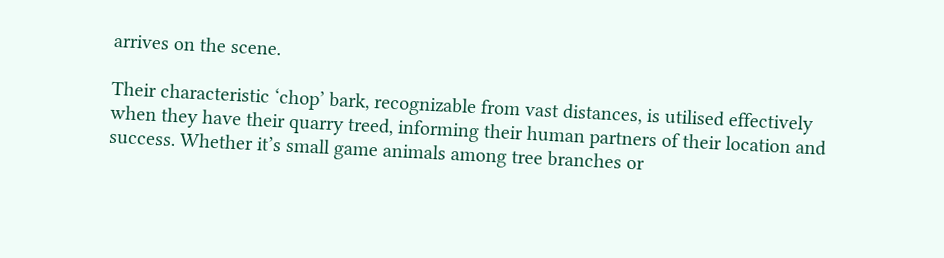arrives on the scene.

Their characteristic ‘chop’ bark, recognizable from vast distances, is utilised effectively when they have their quarry treed, informing their human partners of their location and success. Whether it’s small game animals among tree branches or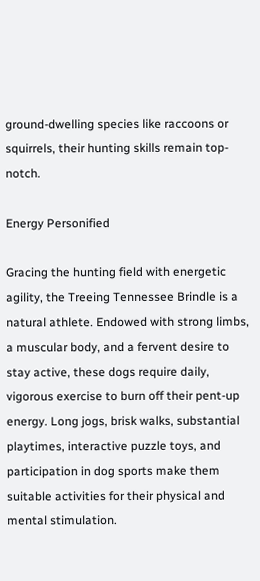ground-dwelling species like raccoons or squirrels, their hunting skills remain top-notch.

Energy Personified

Gracing the hunting field with energetic agility, the Treeing Tennessee Brindle is a natural athlete. Endowed with strong limbs, a muscular body, and a fervent desire to stay active, these dogs require daily, vigorous exercise to burn off their pent-up energy. Long jogs, brisk walks, substantial playtimes, interactive puzzle toys, and participation in dog sports make them suitable activities for their physical and mental stimulation.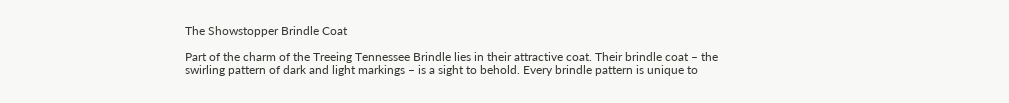The Showstopper Brindle Coat

Part of the charm of the Treeing Tennessee Brindle lies in their attractive coat. Their brindle coat – the swirling pattern of dark and light markings – is a sight to behold. Every brindle pattern is unique to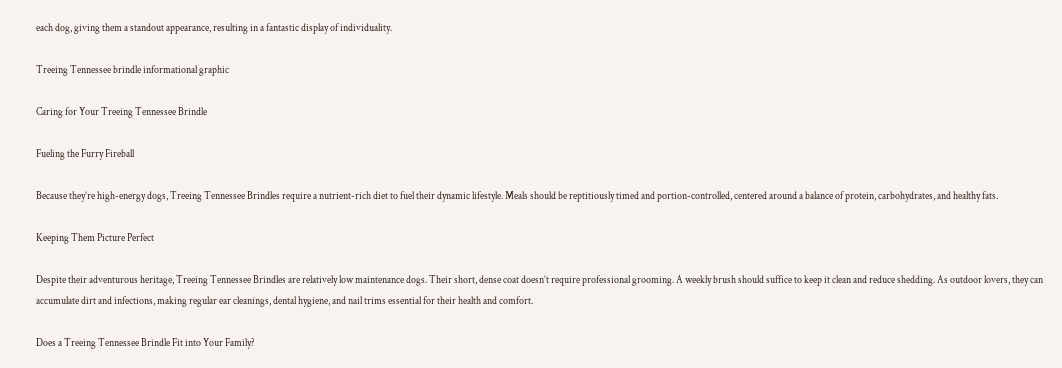each dog, giving them a standout appearance, resulting in a fantastic display of individuality.

Treeing Tennessee brindle informational graphic

Caring for Your Treeing Tennessee Brindle

Fueling the Furry Fireball

Because they’re high-energy dogs, Treeing Tennessee Brindles require a nutrient-rich diet to fuel their dynamic lifestyle. Meals should be reptitiously timed and portion-controlled, centered around a balance of protein, carbohydrates, and healthy fats.

Keeping Them Picture Perfect

Despite their adventurous heritage, Treeing Tennessee Brindles are relatively low maintenance dogs. Their short, dense coat doesn’t require professional grooming. A weekly brush should suffice to keep it clean and reduce shedding. As outdoor lovers, they can accumulate dirt and infections, making regular ear cleanings, dental hygiene, and nail trims essential for their health and comfort.

Does a Treeing Tennessee Brindle Fit into Your Family?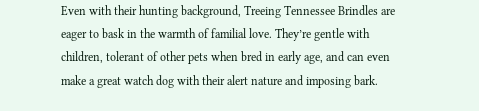Even with their hunting background, Treeing Tennessee Brindles are eager to bask in the warmth of familial love. They’re gentle with children, tolerant of other pets when bred in early age, and can even make a great watch dog with their alert nature and imposing bark.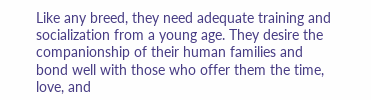Like any breed, they need adequate training and socialization from a young age. They desire the companionship of their human families and bond well with those who offer them the time, love, and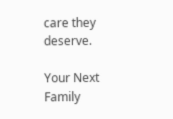care they deserve.

Your Next Family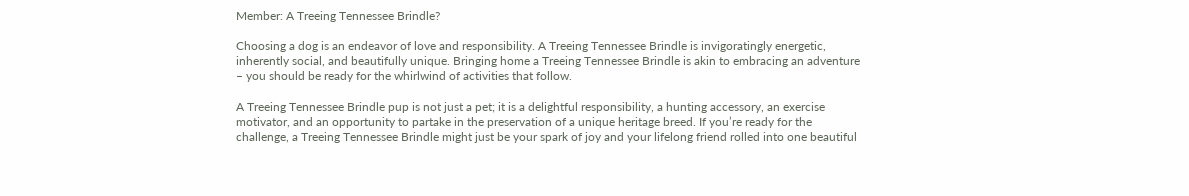Member: A Treeing Tennessee Brindle?

Choosing a dog is an endeavor of love and responsibility. A Treeing Tennessee Brindle is invigoratingly energetic, inherently social, and beautifully unique. Bringing home a Treeing Tennessee Brindle is akin to embracing an adventure – you should be ready for the whirlwind of activities that follow.

A Treeing Tennessee Brindle pup is not just a pet; it is a delightful responsibility, a hunting accessory, an exercise motivator, and an opportunity to partake in the preservation of a unique heritage breed. If you’re ready for the challenge, a Treeing Tennessee Brindle might just be your spark of joy and your lifelong friend rolled into one beautiful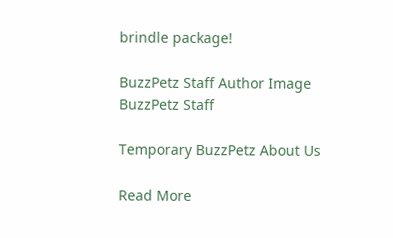brindle package!

BuzzPetz Staff Author Image
BuzzPetz Staff

Temporary BuzzPetz About Us

Read More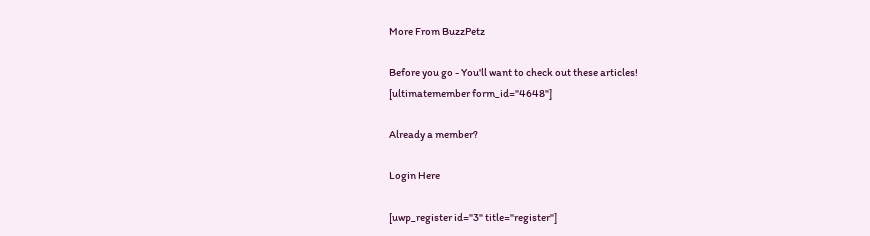More From BuzzPetz

Before you go - You'll want to check out these articles!
[ultimatemember form_id="4648"]

Already a member?

Login Here

[uwp_register id="3" title="register"]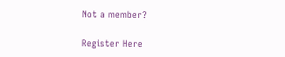Not a member?

Register Here